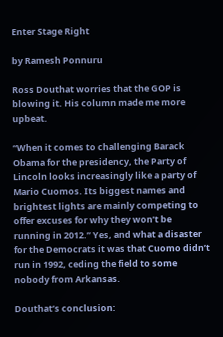Enter Stage Right

by Ramesh Ponnuru

Ross Douthat worries that the GOP is blowing it. His column made me more upbeat.

“When it comes to challenging Barack Obama for the presidency, the Party of Lincoln looks increasingly like a party of Mario Cuomos. Its biggest names and brightest lights are mainly competing to offer excuses for why they won’t be running in 2012.” Yes, and what a disaster for the Democrats it was that Cuomo didn’t run in 1992, ceding the field to some nobody from Arkansas.

Douthat’s conclusion: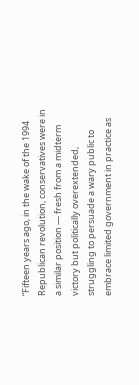“Fifteen years ago, in the wake of the 1994 Republican revolution, conservatives were in a similar position — fresh from a midterm victory but politically overextended, struggling to persuade a wary public to embrace limited government in practice as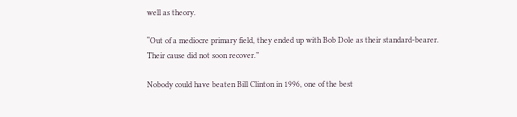well as theory.

“Out of a mediocre primary field, they ended up with Bob Dole as their standard-bearer. Their cause did not soon recover.”

Nobody could have beaten Bill Clinton in 1996, one of the best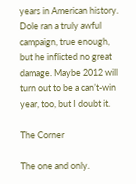years in American history. Dole ran a truly awful campaign, true enough, but he inflicted no great damage. Maybe 2012 will turn out to be a can’t-win year, too, but I doubt it.

The Corner

The one and only.